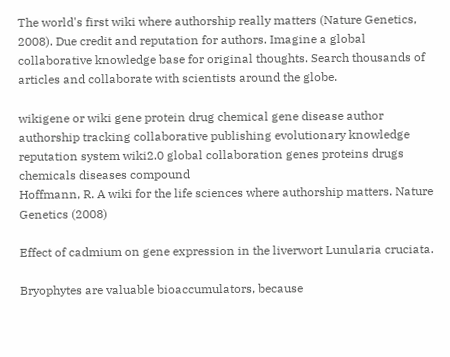The world's first wiki where authorship really matters (Nature Genetics, 2008). Due credit and reputation for authors. Imagine a global collaborative knowledge base for original thoughts. Search thousands of articles and collaborate with scientists around the globe.

wikigene or wiki gene protein drug chemical gene disease author authorship tracking collaborative publishing evolutionary knowledge reputation system wiki2.0 global collaboration genes proteins drugs chemicals diseases compound
Hoffmann, R. A wiki for the life sciences where authorship matters. Nature Genetics (2008)

Effect of cadmium on gene expression in the liverwort Lunularia cruciata.

Bryophytes are valuable bioaccumulators, because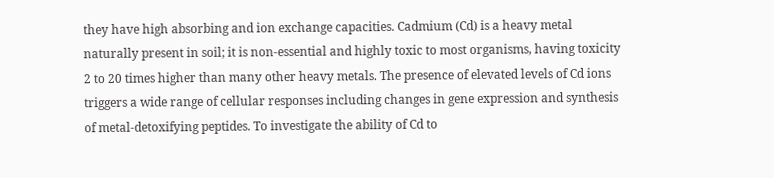they have high absorbing and ion exchange capacities. Cadmium (Cd) is a heavy metal naturally present in soil; it is non-essential and highly toxic to most organisms, having toxicity 2 to 20 times higher than many other heavy metals. The presence of elevated levels of Cd ions triggers a wide range of cellular responses including changes in gene expression and synthesis of metal-detoxifying peptides. To investigate the ability of Cd to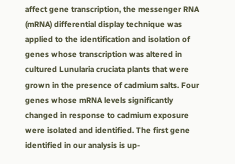affect gene transcription, the messenger RNA (mRNA) differential display technique was applied to the identification and isolation of genes whose transcription was altered in cultured Lunularia cruciata plants that were grown in the presence of cadmium salts. Four genes whose mRNA levels significantly changed in response to cadmium exposure were isolated and identified. The first gene identified in our analysis is up-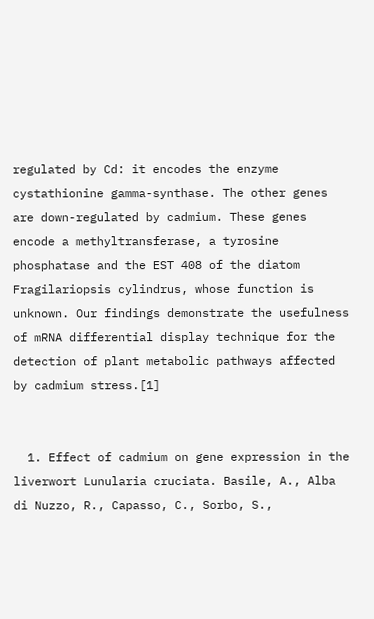regulated by Cd: it encodes the enzyme cystathionine gamma-synthase. The other genes are down-regulated by cadmium. These genes encode a methyltransferase, a tyrosine phosphatase and the EST 408 of the diatom Fragilariopsis cylindrus, whose function is unknown. Our findings demonstrate the usefulness of mRNA differential display technique for the detection of plant metabolic pathways affected by cadmium stress.[1]


  1. Effect of cadmium on gene expression in the liverwort Lunularia cruciata. Basile, A., Alba di Nuzzo, R., Capasso, C., Sorbo, S.,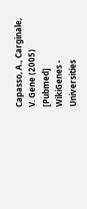Capasso, A., Carginale, V. Gene (2005) [Pubmed]
WikiGenes - Universities